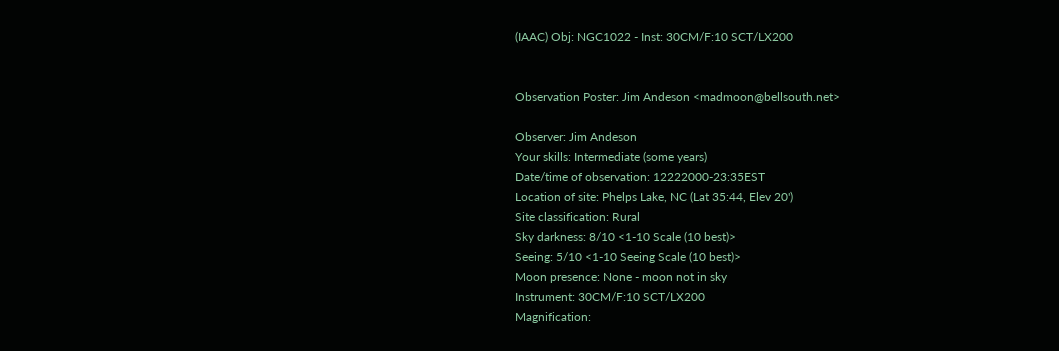(IAAC) Obj: NGC1022 - Inst: 30CM/F:10 SCT/LX200


Observation Poster: Jim Andeson <madmoon@bellsouth.net>

Observer: Jim Andeson
Your skills: Intermediate (some years)
Date/time of observation: 12222000-23:35EST
Location of site: Phelps Lake, NC (Lat 35:44, Elev 20')
Site classification: Rural
Sky darkness: 8/10 <1-10 Scale (10 best)>
Seeing: 5/10 <1-10 Seeing Scale (10 best)>
Moon presence: None - moon not in sky
Instrument: 30CM/F:10 SCT/LX200
Magnification: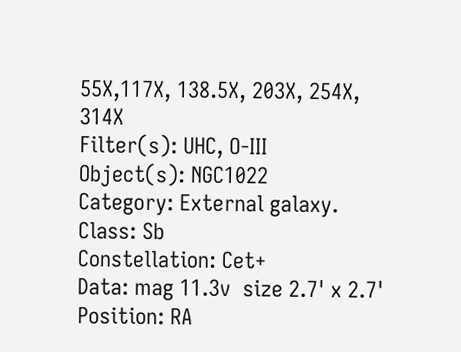55X,117X, 138.5X, 203X, 254X, 314X
Filter(s): UHC, O-III
Object(s): NGC1022
Category: External galaxy.
Class: Sb
Constellation: Cet+
Data: mag 11.3v  size 2.7' x 2.7'
Position: RA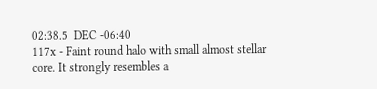02:38.5  DEC -06:40
117x - Faint round halo with small almost stellar core. It strongly resembles a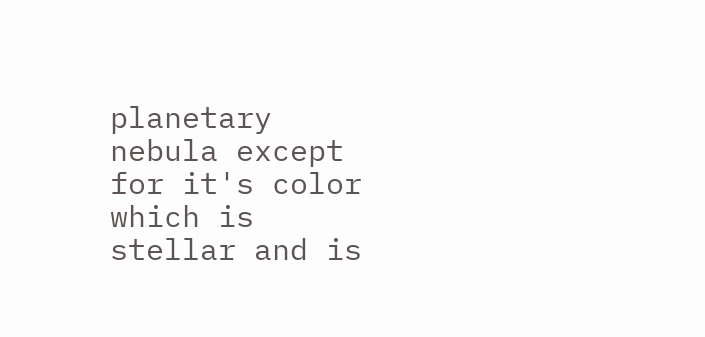planetary nebula except for it's color which is stellar and is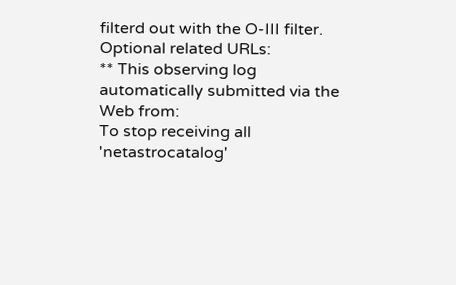filterd out with the O-III filter.
Optional related URLs:
** This observing log automatically submitted via the Web from:
To stop receiving all 'netastrocatalog'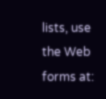lists, use the Web forms at: